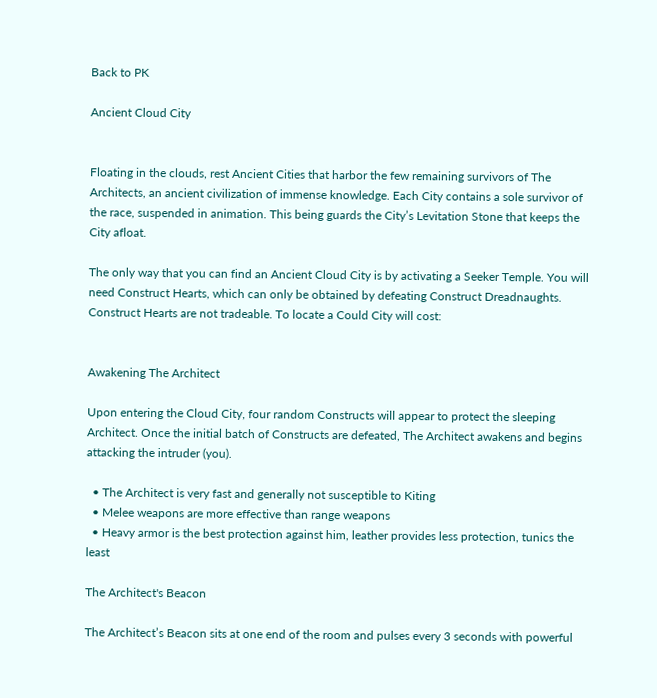Back to PK

Ancient Cloud City


Floating in the clouds, rest Ancient Cities that harbor the few remaining survivors of The Architects, an ancient civilization of immense knowledge. Each City contains a sole survivor of the race, suspended in animation. This being guards the City’s Levitation Stone that keeps the City afloat.

The only way that you can find an Ancient Cloud City is by activating a Seeker Temple. You will need Construct Hearts, which can only be obtained by defeating Construct Dreadnaughts. Construct Hearts are not tradeable. To locate a Could City will cost:


Awakening The Architect

Upon entering the Cloud City, four random Constructs will appear to protect the sleeping Architect. Once the initial batch of Constructs are defeated, The Architect awakens and begins attacking the intruder (you).

  • The Architect is very fast and generally not susceptible to Kiting
  • Melee weapons are more effective than range weapons
  • Heavy armor is the best protection against him, leather provides less protection, tunics the least

The Architect's Beacon

The Architect’s Beacon sits at one end of the room and pulses every 3 seconds with powerful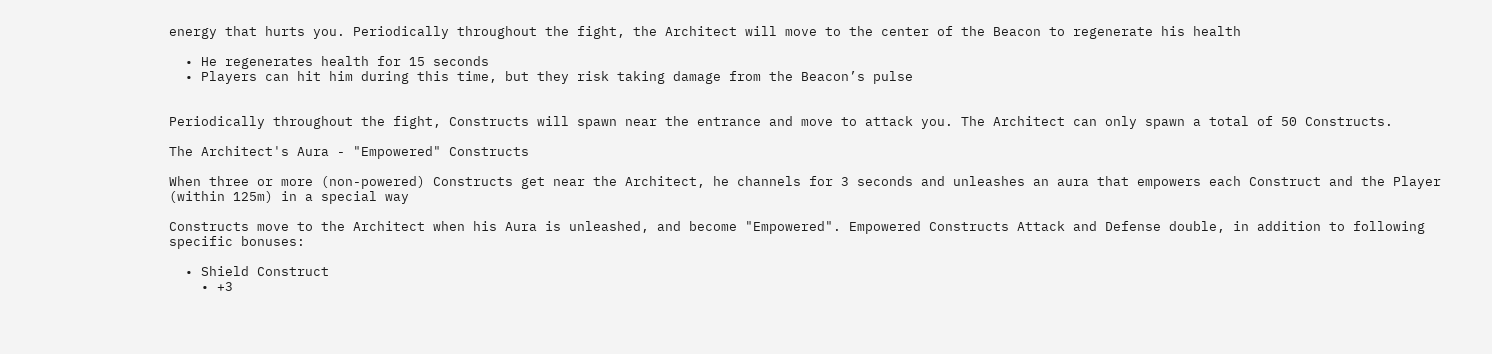energy that hurts you. Periodically throughout the fight, the Architect will move to the center of the Beacon to regenerate his health

  • He regenerates health for 15 seconds
  • Players can hit him during this time, but they risk taking damage from the Beacon’s pulse


Periodically throughout the fight, Constructs will spawn near the entrance and move to attack you. The Architect can only spawn a total of 50 Constructs.

The Architect's Aura - "Empowered" Constructs

When three or more (non-powered) Constructs get near the Architect, he channels for 3 seconds and unleashes an aura that empowers each Construct and the Player (within 125m) in a special way

Constructs move to the Architect when his Aura is unleashed, and become "Empowered". Empowered Constructs Attack and Defense double, in addition to following specific bonuses:

  • Shield Construct
    • +3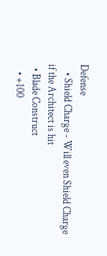Defense
    • Shield Charge - Will even Shield Charge if the Architect is hit
  • Blade Construct
    • +100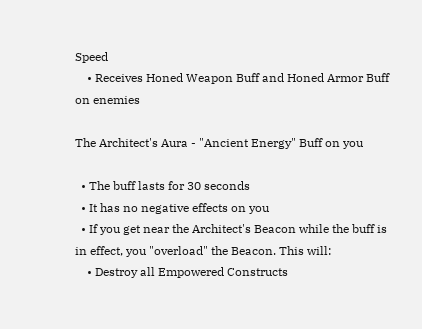Speed
    • Receives Honed Weapon Buff and Honed Armor Buff on enemies

The Architect's Aura - "Ancient Energy" Buff on you

  • The buff lasts for 30 seconds
  • It has no negative effects on you
  • If you get near the Architect's Beacon while the buff is in effect, you "overload" the Beacon. This will:
    • Destroy all Empowered Constructs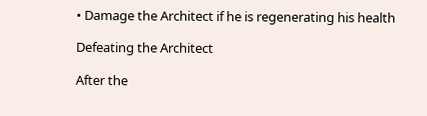• Damage the Architect if he is regenerating his health

Defeating the Architect

After the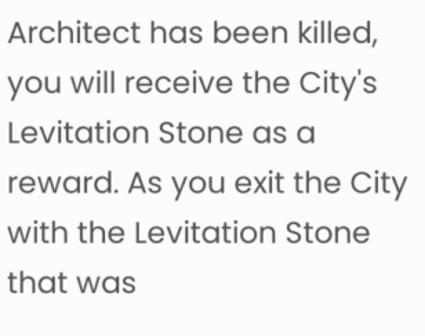Architect has been killed, you will receive the City's Levitation Stone as a reward. As you exit the City with the Levitation Stone that was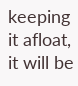keeping it afloat, it will be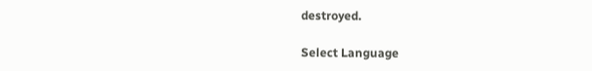destroyed.

Select Language